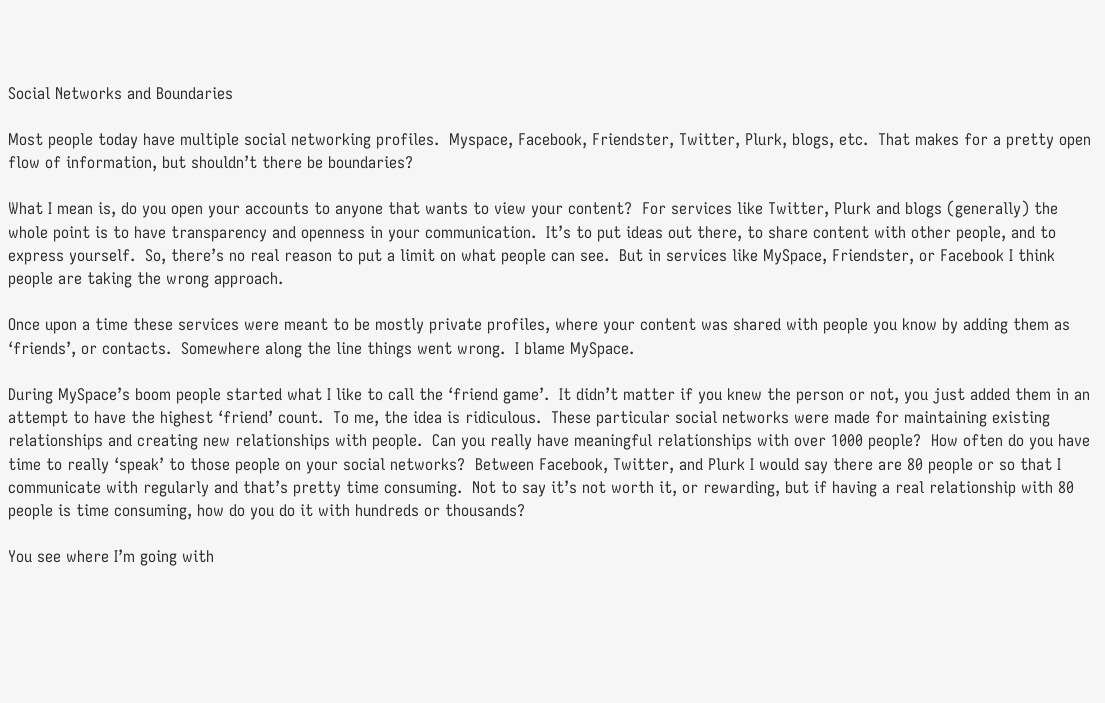Social Networks and Boundaries

Most people today have multiple social networking profiles.  Myspace, Facebook, Friendster, Twitter, Plurk, blogs, etc.  That makes for a pretty open flow of information, but shouldn’t there be boundaries?

What I mean is, do you open your accounts to anyone that wants to view your content?  For services like Twitter, Plurk and blogs (generally) the whole point is to have transparency and openness in your communication.  It’s to put ideas out there, to share content with other people, and to express yourself.  So, there’s no real reason to put a limit on what people can see.  But in services like MySpace, Friendster, or Facebook I think people are taking the wrong approach.

Once upon a time these services were meant to be mostly private profiles, where your content was shared with people you know by adding them as ‘friends’, or contacts.  Somewhere along the line things went wrong.  I blame MySpace.

During MySpace’s boom people started what I like to call the ‘friend game’.  It didn’t matter if you knew the person or not, you just added them in an attempt to have the highest ‘friend’ count.  To me, the idea is ridiculous.  These particular social networks were made for maintaining existing relationships and creating new relationships with people.  Can you really have meaningful relationships with over 1000 people?  How often do you have time to really ‘speak’ to those people on your social networks?  Between Facebook, Twitter, and Plurk I would say there are 80 people or so that I communicate with regularly and that’s pretty time consuming.  Not to say it’s not worth it, or rewarding, but if having a real relationship with 80 people is time consuming, how do you do it with hundreds or thousands?

You see where I’m going with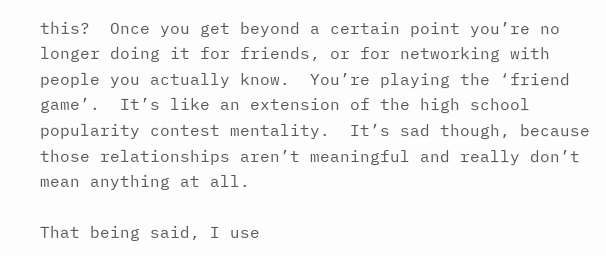this?  Once you get beyond a certain point you’re no longer doing it for friends, or for networking with people you actually know.  You’re playing the ‘friend game’.  It’s like an extension of the high school popularity contest mentality.  It’s sad though, because those relationships aren’t meaningful and really don’t mean anything at all.

That being said, I use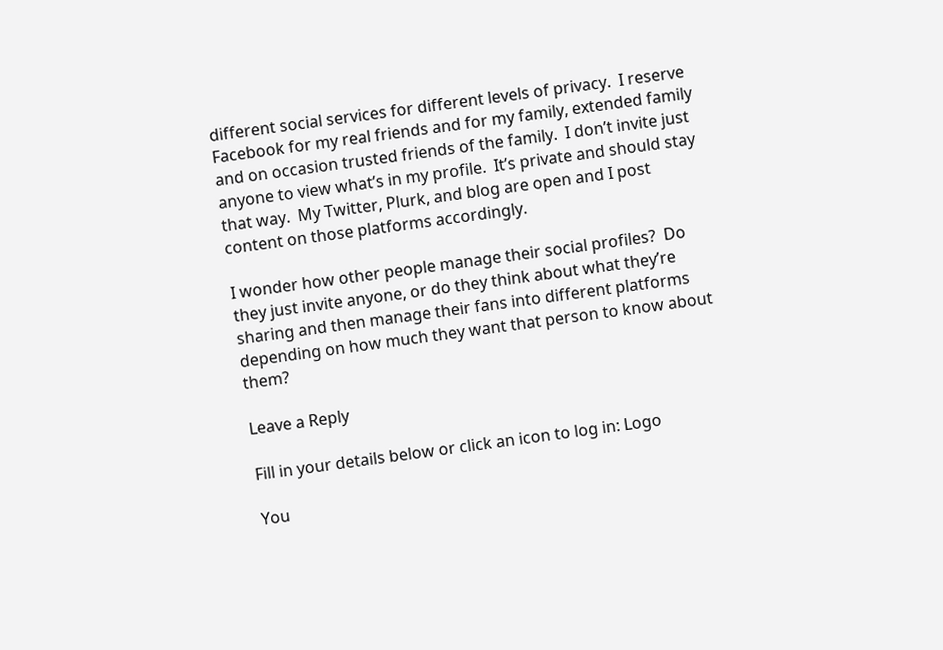different social services for different levels of privacy.  I reserve Facebook for my real friends and for my family, extended family and on occasion trusted friends of the family.  I don’t invite just anyone to view what’s in my profile.  It’s private and should stay that way.  My Twitter, Plurk, and blog are open and I post content on those platforms accordingly.

I wonder how other people manage their social profiles?  Do they just invite anyone, or do they think about what they’re sharing and then manage their fans into different platforms depending on how much they want that person to know about them?

Leave a Reply

Fill in your details below or click an icon to log in: Logo

You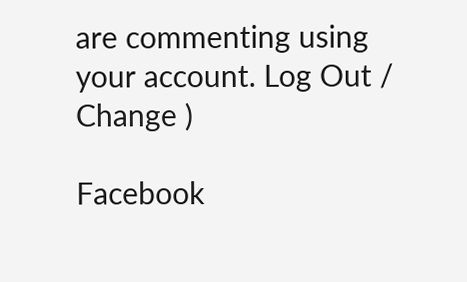are commenting using your account. Log Out /  Change )

Facebook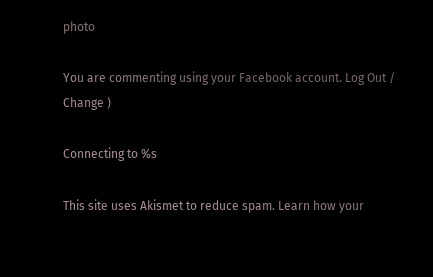photo

You are commenting using your Facebook account. Log Out /  Change )

Connecting to %s

This site uses Akismet to reduce spam. Learn how your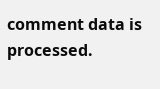comment data is processed.